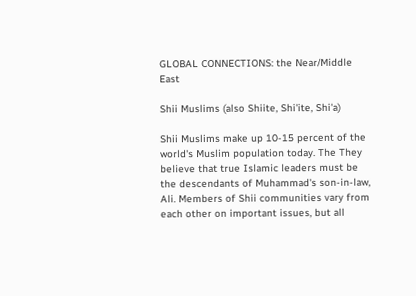GLOBAL CONNECTIONS: the Near/Middle East

Shii Muslims (also Shiite, Shi'ite, Shi'a)

Shii Muslims make up 10-15 percent of the world's Muslim population today. The They believe that true Islamic leaders must be the descendants of Muhammad's son-in-law, Ali. Members of Shii communities vary from each other on important issues, but all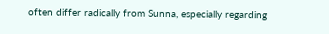often differ radically from Sunna, especially regarding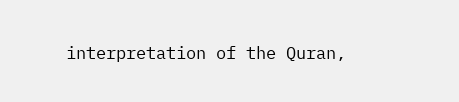interpretation of the Quran,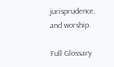jurisprudence, and worship.

Full Glossary